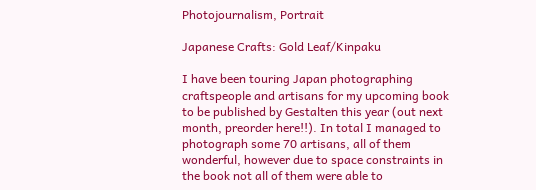Photojournalism, Portrait

Japanese Crafts: Gold Leaf/Kinpaku

I have been touring Japan photographing craftspeople and artisans for my upcoming book to be published by Gestalten this year (out next month, preorder here!!). In total I managed to photograph some 70 artisans, all of them wonderful, however due to space constraints in the book not all of them were able to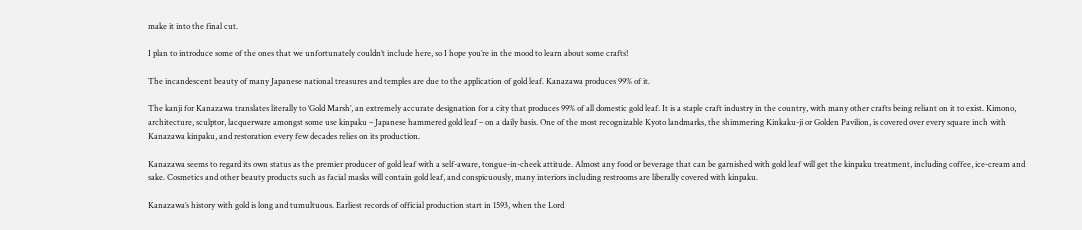make it into the final cut.

I plan to introduce some of the ones that we unfortunately couldn’t include here, so I hope you’re in the mood to learn about some crafts!

The incandescent beauty of many Japanese national treasures and temples are due to the application of gold leaf. Kanazawa produces 99% of it.

The kanji for Kanazawa translates literally to ‘Gold Marsh’, an extremely accurate designation for a city that produces 99% of all domestic gold leaf. It is a staple craft industry in the country, with many other crafts being reliant on it to exist. Kimono, architecture, sculptor, lacquerware amongst some use kinpaku – Japanese hammered gold leaf – on a daily basis. One of the most recognizable Kyoto landmarks, the shimmering Kinkaku-ji or Golden Pavilion, is covered over every square inch with Kanazawa kinpaku, and restoration every few decades relies on its production.

Kanazawa seems to regard its own status as the premier producer of gold leaf with a self-aware, tongue-in-cheek attitude. Almost any food or beverage that can be garnished with gold leaf will get the kinpaku treatment, including coffee, ice-cream and sake. Cosmetics and other beauty products such as facial masks will contain gold leaf, and conspicuously, many interiors including restrooms are liberally covered with kinpaku.

Kanazawa’s history with gold is long and tumultuous. Earliest records of official production start in 1593, when the Lord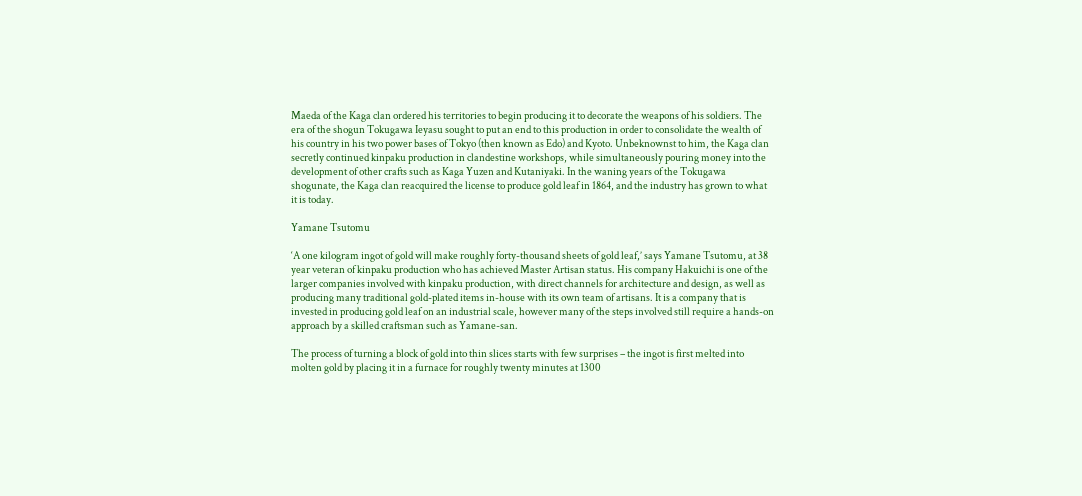Maeda of the Kaga clan ordered his territories to begin producing it to decorate the weapons of his soldiers. The era of the shogun Tokugawa Ieyasu sought to put an end to this production in order to consolidate the wealth of his country in his two power bases of Tokyo (then known as Edo) and Kyoto. Unbeknownst to him, the Kaga clan secretly continued kinpaku production in clandestine workshops, while simultaneously pouring money into the development of other crafts such as Kaga Yuzen and Kutaniyaki. In the waning years of the Tokugawa shogunate, the Kaga clan reacquired the license to produce gold leaf in 1864, and the industry has grown to what it is today.

Yamane Tsutomu

‘A one kilogram ingot of gold will make roughly forty-thousand sheets of gold leaf,’ says Yamane Tsutomu, at 38 year veteran of kinpaku production who has achieved Master Artisan status. His company Hakuichi is one of the larger companies involved with kinpaku production, with direct channels for architecture and design, as well as producing many traditional gold-plated items in-house with its own team of artisans. It is a company that is invested in producing gold leaf on an industrial scale, however many of the steps involved still require a hands-on approach by a skilled craftsman such as Yamane-san.

The process of turning a block of gold into thin slices starts with few surprises – the ingot is first melted into molten gold by placing it in a furnace for roughly twenty minutes at 1300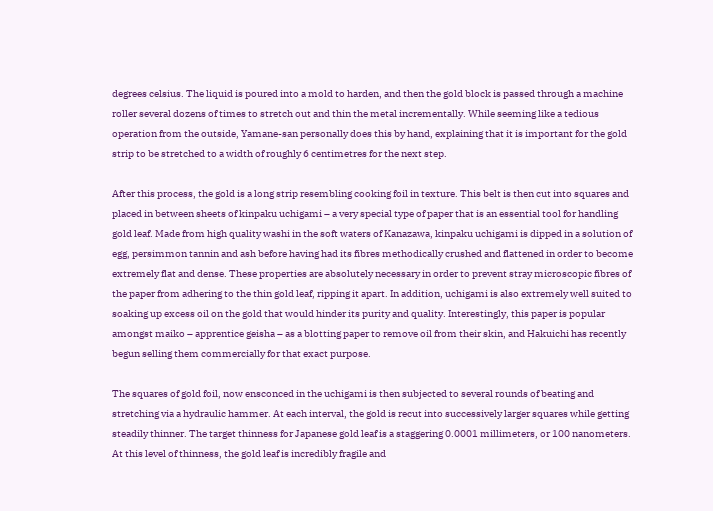degrees celsius. The liquid is poured into a mold to harden, and then the gold block is passed through a machine roller several dozens of times to stretch out and thin the metal incrementally. While seeming like a tedious operation from the outside, Yamane-san personally does this by hand, explaining that it is important for the gold strip to be stretched to a width of roughly 6 centimetres for the next step.

After this process, the gold is a long strip resembling cooking foil in texture. This belt is then cut into squares and placed in between sheets of kinpaku uchigami – a very special type of paper that is an essential tool for handling gold leaf. Made from high quality washi in the soft waters of Kanazawa, kinpaku uchigami is dipped in a solution of egg, persimmon tannin and ash before having had its fibres methodically crushed and flattened in order to become extremely flat and dense. These properties are absolutely necessary in order to prevent stray microscopic fibres of the paper from adhering to the thin gold leaf, ripping it apart. In addition, uchigami is also extremely well suited to soaking up excess oil on the gold that would hinder its purity and quality. Interestingly, this paper is popular amongst maiko – apprentice geisha – as a blotting paper to remove oil from their skin, and Hakuichi has recently begun selling them commercially for that exact purpose.

The squares of gold foil, now ensconced in the uchigami is then subjected to several rounds of beating and stretching via a hydraulic hammer. At each interval, the gold is recut into successively larger squares while getting steadily thinner. The target thinness for Japanese gold leaf is a staggering 0.0001 millimeters, or 100 nanometers. At this level of thinness, the gold leaf is incredibly fragile and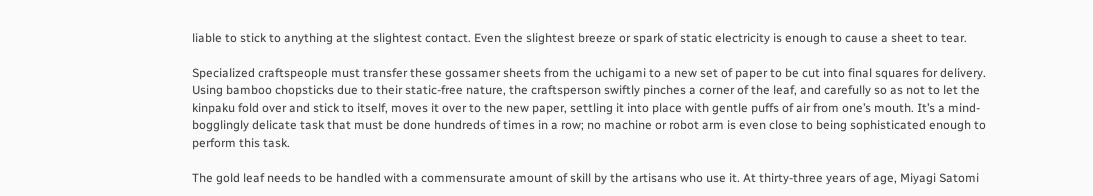liable to stick to anything at the slightest contact. Even the slightest breeze or spark of static electricity is enough to cause a sheet to tear.

Specialized craftspeople must transfer these gossamer sheets from the uchigami to a new set of paper to be cut into final squares for delivery. Using bamboo chopsticks due to their static-free nature, the craftsperson swiftly pinches a corner of the leaf, and carefully so as not to let the kinpaku fold over and stick to itself, moves it over to the new paper, settling it into place with gentle puffs of air from one’s mouth. It’s a mind-bogglingly delicate task that must be done hundreds of times in a row; no machine or robot arm is even close to being sophisticated enough to perform this task.

The gold leaf needs to be handled with a commensurate amount of skill by the artisans who use it. At thirty-three years of age, Miyagi Satomi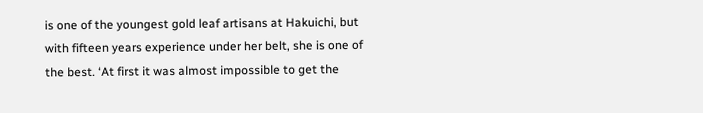is one of the youngest gold leaf artisans at Hakuichi, but with fifteen years experience under her belt, she is one of the best. ‘At first it was almost impossible to get the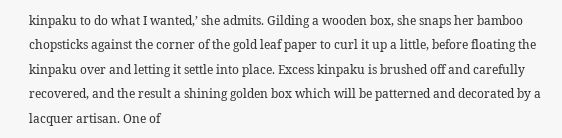kinpaku to do what I wanted,’ she admits. Gilding a wooden box, she snaps her bamboo chopsticks against the corner of the gold leaf paper to curl it up a little, before floating the kinpaku over and letting it settle into place. Excess kinpaku is brushed off and carefully recovered, and the result a shining golden box which will be patterned and decorated by a lacquer artisan. One of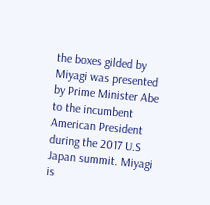the boxes gilded by Miyagi was presented by Prime Minister Abe to the incumbent American President during the 2017 U.S Japan summit. Miyagi is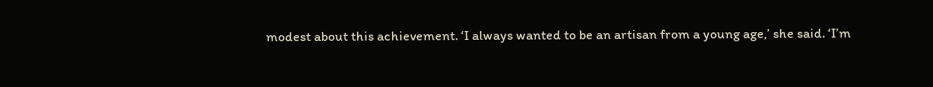modest about this achievement. ‘I always wanted to be an artisan from a young age,’ she said. ‘I’m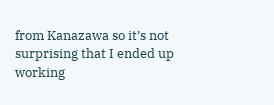from Kanazawa so it’s not surprising that I ended up working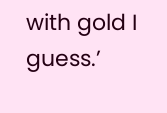with gold I guess.’